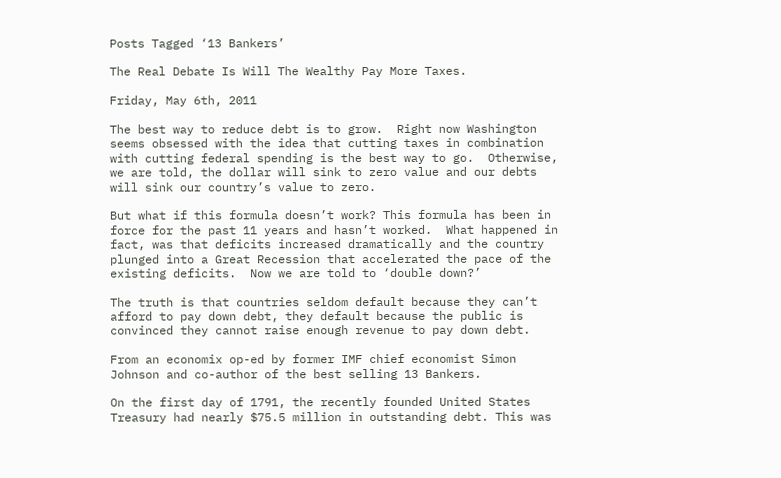Posts Tagged ‘13 Bankers’

The Real Debate Is Will The Wealthy Pay More Taxes.

Friday, May 6th, 2011

The best way to reduce debt is to grow.  Right now Washington seems obsessed with the idea that cutting taxes in combination with cutting federal spending is the best way to go.  Otherwise, we are told, the dollar will sink to zero value and our debts will sink our country’s value to zero.

But what if this formula doesn’t work? This formula has been in force for the past 11 years and hasn’t worked.  What happened in fact, was that deficits increased dramatically and the country plunged into a Great Recession that accelerated the pace of the existing deficits.  Now we are told to ‘double down?’

The truth is that countries seldom default because they can’t afford to pay down debt, they default because the public is convinced they cannot raise enough revenue to pay down debt.

From an economix op-ed by former IMF chief economist Simon Johnson and co-author of the best selling 13 Bankers.

On the first day of 1791, the recently founded United States Treasury had nearly $75.5 million in outstanding debt. This was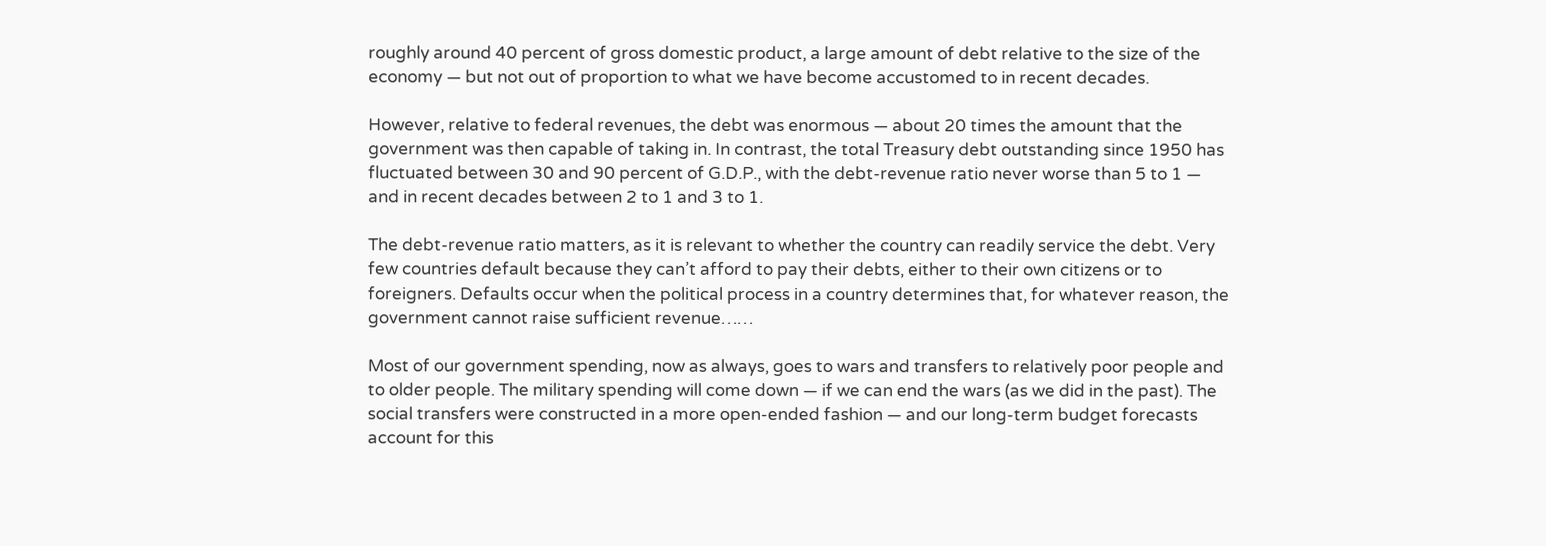roughly around 40 percent of gross domestic product, a large amount of debt relative to the size of the economy — but not out of proportion to what we have become accustomed to in recent decades.

However, relative to federal revenues, the debt was enormous — about 20 times the amount that the government was then capable of taking in. In contrast, the total Treasury debt outstanding since 1950 has fluctuated between 30 and 90 percent of G.D.P., with the debt-revenue ratio never worse than 5 to 1 — and in recent decades between 2 to 1 and 3 to 1.

The debt-revenue ratio matters, as it is relevant to whether the country can readily service the debt. Very few countries default because they can’t afford to pay their debts, either to their own citizens or to foreigners. Defaults occur when the political process in a country determines that, for whatever reason, the government cannot raise sufficient revenue……

Most of our government spending, now as always, goes to wars and transfers to relatively poor people and to older people. The military spending will come down — if we can end the wars (as we did in the past). The social transfers were constructed in a more open-ended fashion — and our long-term budget forecasts account for this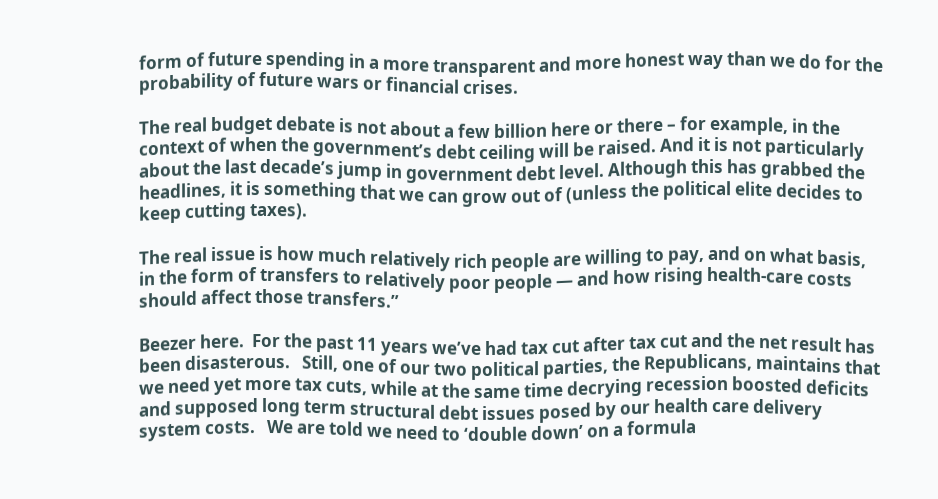form of future spending in a more transparent and more honest way than we do for the probability of future wars or financial crises.

The real budget debate is not about a few billion here or there – for example, in the context of when the government’s debt ceiling will be raised. And it is not particularly about the last decade’s jump in government debt level. Although this has grabbed the headlines, it is something that we can grow out of (unless the political elite decides to keep cutting taxes).

The real issue is how much relatively rich people are willing to pay, and on what basis, in the form of transfers to relatively poor people — and how rising health-care costs should affect those transfers.”

Beezer here.  For the past 11 years we’ve had tax cut after tax cut and the net result has been disasterous.   Still, one of our two political parties, the Republicans, maintains that we need yet more tax cuts, while at the same time decrying recession boosted deficits and supposed long term structural debt issues posed by our health care delivery system costs.   We are told we need to ‘double down’ on a formula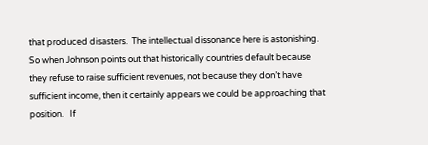that produced disasters.  The intellectual dissonance here is astonishing.  So when Johnson points out that historically countries default because they refuse to raise sufficient revenues, not because they don’t have sufficient income, then it certainly appears we could be approaching that position.   If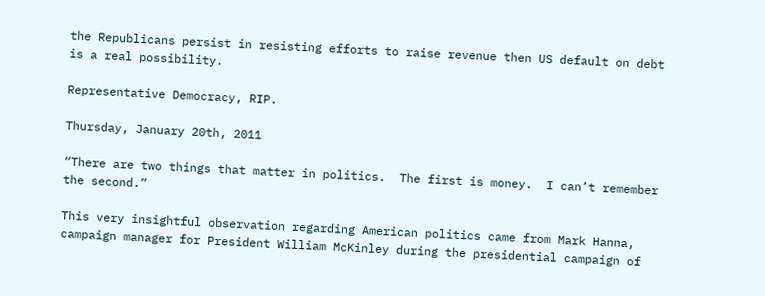the Republicans persist in resisting efforts to raise revenue then US default on debt is a real possibility.

Representative Democracy, RIP.

Thursday, January 20th, 2011

“There are two things that matter in politics.  The first is money.  I can’t remember the second.”

This very insightful observation regarding American politics came from Mark Hanna, campaign manager for President William McKinley during the presidential campaign of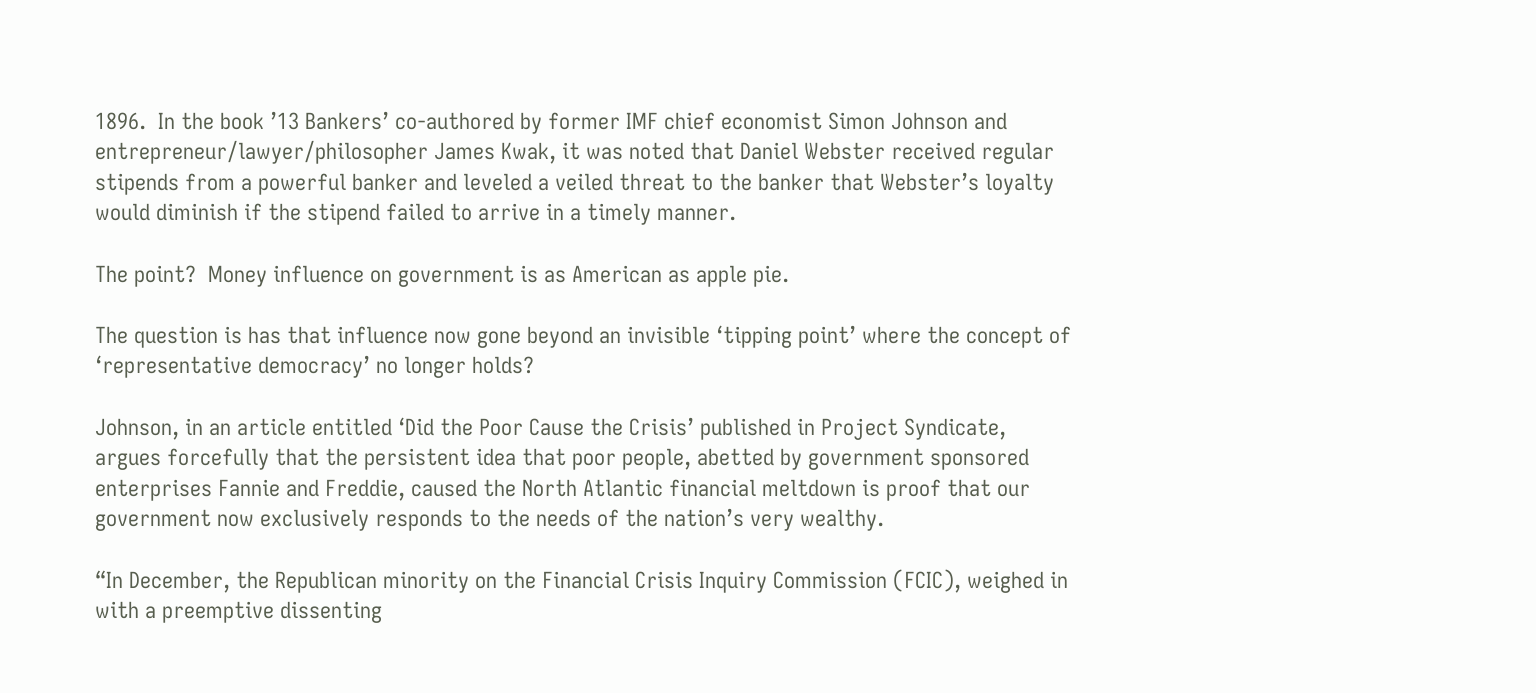1896.  In the book ’13 Bankers’ co-authored by former IMF chief economist Simon Johnson and entrepreneur/lawyer/philosopher James Kwak, it was noted that Daniel Webster received regular stipends from a powerful banker and leveled a veiled threat to the banker that Webster’s loyalty would diminish if the stipend failed to arrive in a timely manner.

The point?  Money influence on government is as American as apple pie.

The question is has that influence now gone beyond an invisible ‘tipping point’ where the concept of ‘representative democracy’ no longer holds?

Johnson, in an article entitled ‘Did the Poor Cause the Crisis’ published in Project Syndicate, argues forcefully that the persistent idea that poor people, abetted by government sponsored enterprises Fannie and Freddie, caused the North Atlantic financial meltdown is proof that our government now exclusively responds to the needs of the nation’s very wealthy.

“In December, the Republican minority on the Financial Crisis Inquiry Commission (FCIC), weighed in with a preemptive dissenting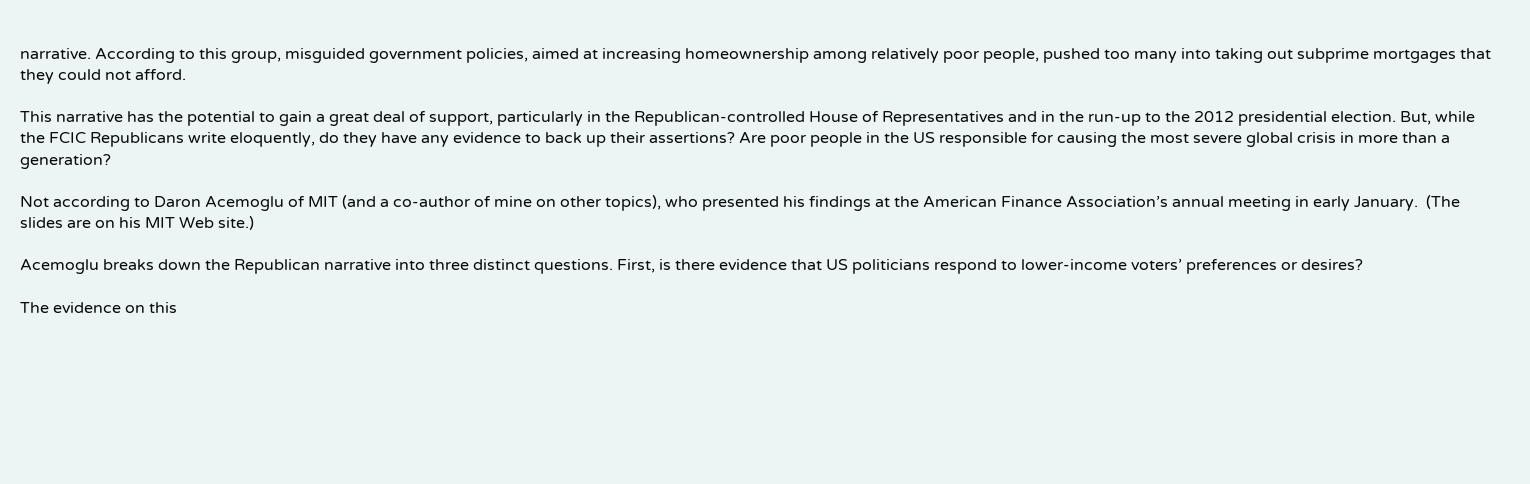narrative. According to this group, misguided government policies, aimed at increasing homeownership among relatively poor people, pushed too many into taking out subprime mortgages that they could not afford.

This narrative has the potential to gain a great deal of support, particularly in the Republican-controlled House of Representatives and in the run-up to the 2012 presidential election. But, while the FCIC Republicans write eloquently, do they have any evidence to back up their assertions? Are poor people in the US responsible for causing the most severe global crisis in more than a generation?

Not according to Daron Acemoglu of MIT (and a co-author of mine on other topics), who presented his findings at the American Finance Association’s annual meeting in early January.  (The slides are on his MIT Web site.)

Acemoglu breaks down the Republican narrative into three distinct questions. First, is there evidence that US politicians respond to lower-income voters’ preferences or desires?

The evidence on this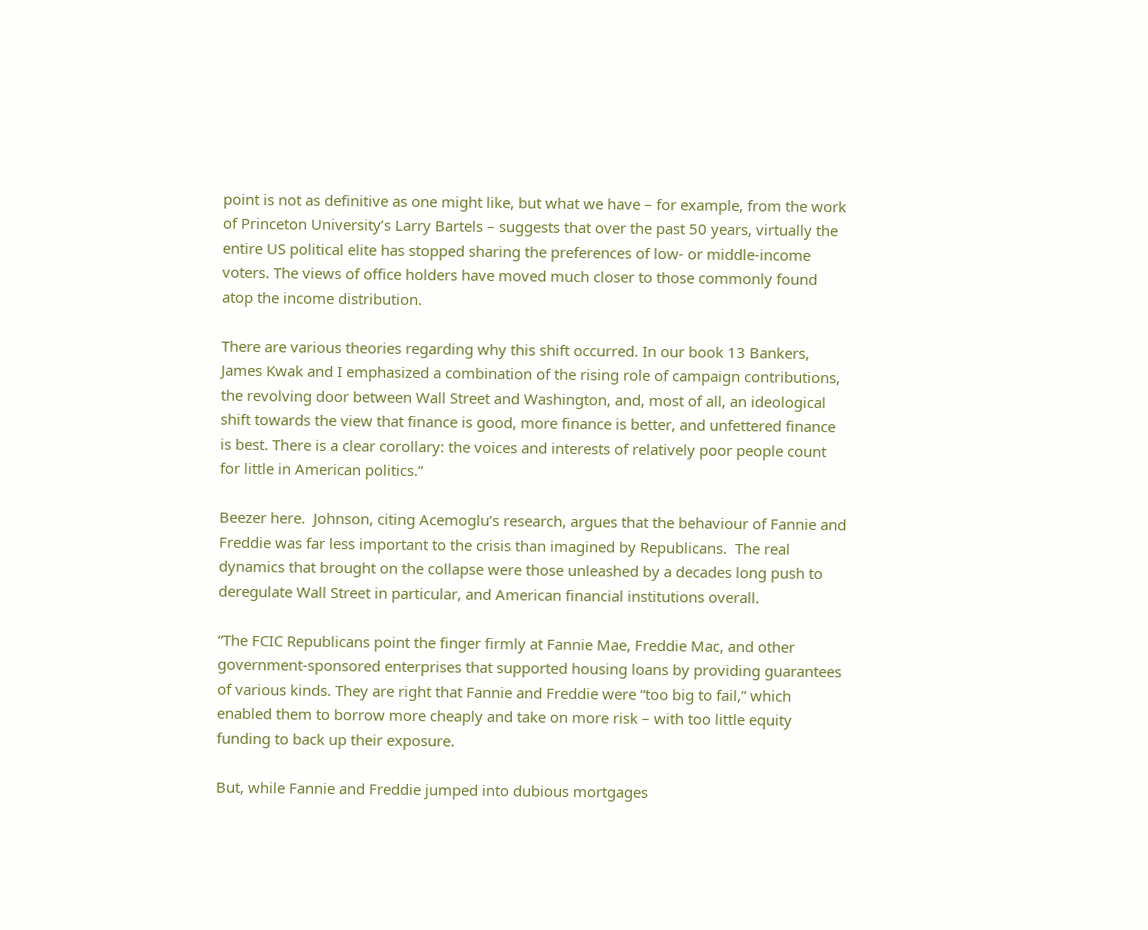point is not as definitive as one might like, but what we have – for example, from the work of Princeton University’s Larry Bartels – suggests that over the past 50 years, virtually the entire US political elite has stopped sharing the preferences of low- or middle-income voters. The views of office holders have moved much closer to those commonly found atop the income distribution.

There are various theories regarding why this shift occurred. In our book 13 Bankers, James Kwak and I emphasized a combination of the rising role of campaign contributions, the revolving door between Wall Street and Washington, and, most of all, an ideological shift towards the view that finance is good, more finance is better, and unfettered finance is best. There is a clear corollary: the voices and interests of relatively poor people count for little in American politics.”

Beezer here.  Johnson, citing Acemoglu’s research, argues that the behaviour of Fannie and Freddie was far less important to the crisis than imagined by Republicans.  The real dynamics that brought on the collapse were those unleashed by a decades long push to deregulate Wall Street in particular, and American financial institutions overall.

“The FCIC Republicans point the finger firmly at Fannie Mae, Freddie Mac, and other government-sponsored enterprises that supported housing loans by providing guarantees of various kinds. They are right that Fannie and Freddie were “too big to fail,” which enabled them to borrow more cheaply and take on more risk – with too little equity funding to back up their exposure.

But, while Fannie and Freddie jumped into dubious mortgages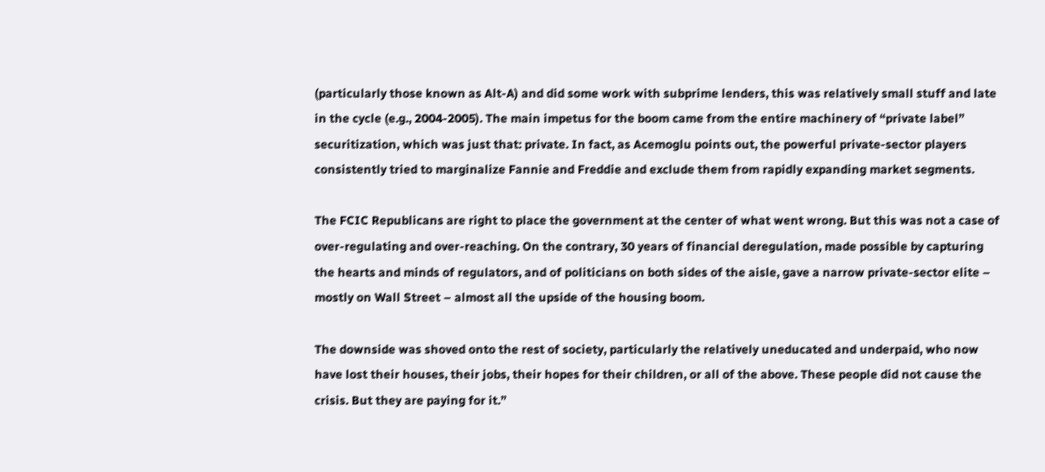(particularly those known as Alt-A) and did some work with subprime lenders, this was relatively small stuff and late in the cycle (e.g., 2004-2005). The main impetus for the boom came from the entire machinery of “private label” securitization, which was just that: private. In fact, as Acemoglu points out, the powerful private-sector players consistently tried to marginalize Fannie and Freddie and exclude them from rapidly expanding market segments.

The FCIC Republicans are right to place the government at the center of what went wrong. But this was not a case of over-regulating and over-reaching. On the contrary, 30 years of financial deregulation, made possible by capturing the hearts and minds of regulators, and of politicians on both sides of the aisle, gave a narrow private-sector elite – mostly on Wall Street – almost all the upside of the housing boom.

The downside was shoved onto the rest of society, particularly the relatively uneducated and underpaid, who now have lost their houses, their jobs, their hopes for their children, or all of the above. These people did not cause the crisis. But they are paying for it.”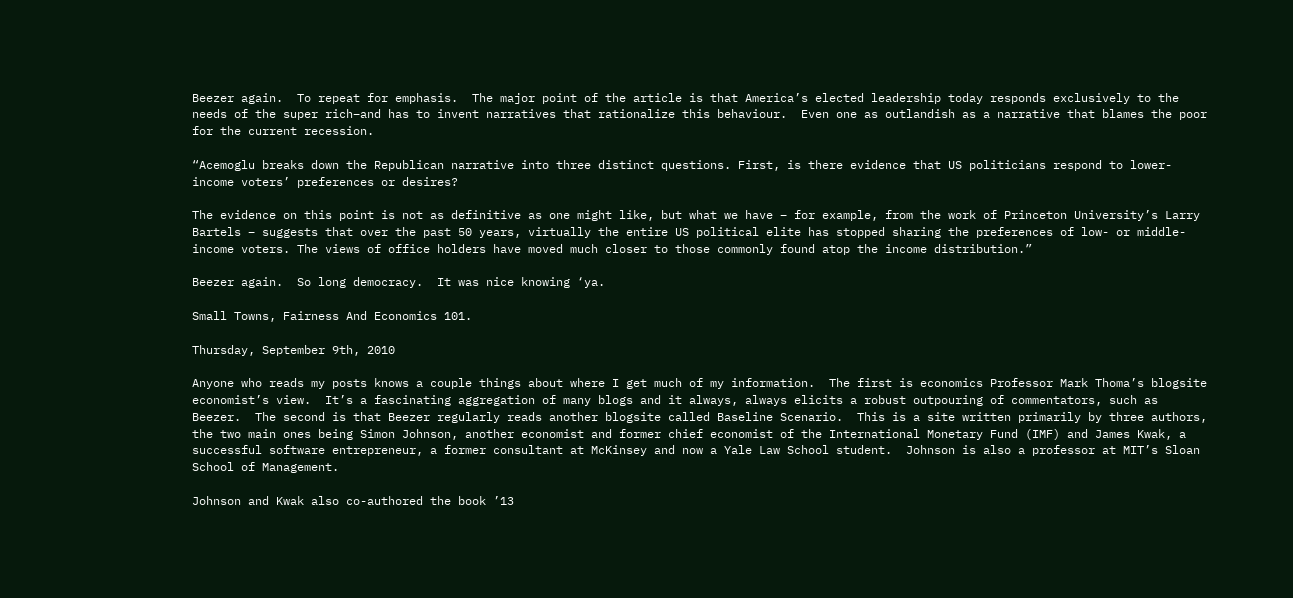Beezer again.  To repeat for emphasis.  The major point of the article is that America’s elected leadership today responds exclusively to the needs of the super rich–and has to invent narratives that rationalize this behaviour.  Even one as outlandish as a narrative that blames the poor for the current recession.

“Acemoglu breaks down the Republican narrative into three distinct questions. First, is there evidence that US politicians respond to lower-income voters’ preferences or desires?

The evidence on this point is not as definitive as one might like, but what we have – for example, from the work of Princeton University’s Larry Bartels – suggests that over the past 50 years, virtually the entire US political elite has stopped sharing the preferences of low- or middle-income voters. The views of office holders have moved much closer to those commonly found atop the income distribution.”

Beezer again.  So long democracy.  It was nice knowing ‘ya.

Small Towns, Fairness And Economics 101.

Thursday, September 9th, 2010

Anyone who reads my posts knows a couple things about where I get much of my information.  The first is economics Professor Mark Thoma’s blogsite economist’s view.  It’s a fascinating aggregation of many blogs and it always, always elicits a robust outpouring of commentators, such as Beezer.  The second is that Beezer regularly reads another blogsite called Baseline Scenario.  This is a site written primarily by three authors, the two main ones being Simon Johnson, another economist and former chief economist of the International Monetary Fund (IMF) and James Kwak, a successful software entrepreneur, a former consultant at McKinsey and now a Yale Law School student.  Johnson is also a professor at MIT’s Sloan School of Management.

Johnson and Kwak also co-authored the book ’13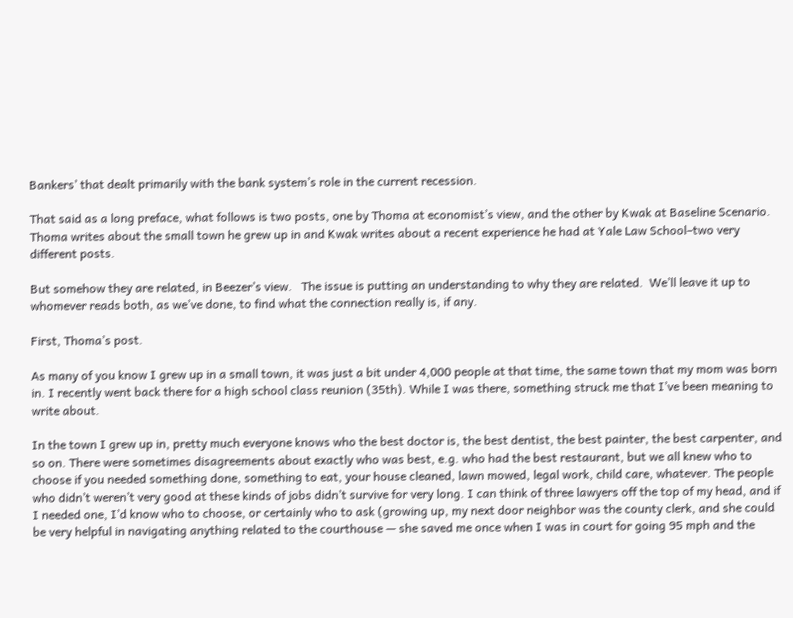Bankers’ that dealt primarily with the bank system’s role in the current recession.

That said as a long preface, what follows is two posts, one by Thoma at economist’s view, and the other by Kwak at Baseline Scenario.  Thoma writes about the small town he grew up in and Kwak writes about a recent experience he had at Yale Law School–two very different posts.

But somehow they are related, in Beezer’s view.   The issue is putting an understanding to why they are related.  We’ll leave it up to whomever reads both, as we’ve done, to find what the connection really is, if any.

First, Thoma’s post.

As many of you know I grew up in a small town, it was just a bit under 4,000 people at that time, the same town that my mom was born in. I recently went back there for a high school class reunion (35th). While I was there, something struck me that I’ve been meaning to write about.

In the town I grew up in, pretty much everyone knows who the best doctor is, the best dentist, the best painter, the best carpenter, and so on. There were sometimes disagreements about exactly who was best, e.g. who had the best restaurant, but we all knew who to choose if you needed something done, something to eat, your house cleaned, lawn mowed, legal work, child care, whatever. The people who didn’t weren’t very good at these kinds of jobs didn’t survive for very long. I can think of three lawyers off the top of my head, and if I needed one, I’d know who to choose, or certainly who to ask (growing up, my next door neighbor was the county clerk, and she could be very helpful in navigating anything related to the courthouse — she saved me once when I was in court for going 95 mph and the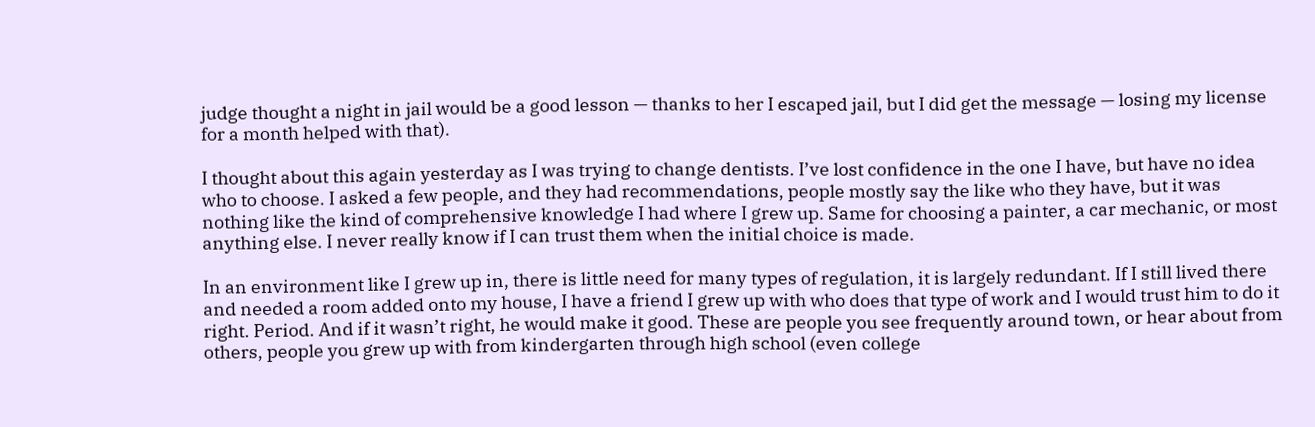judge thought a night in jail would be a good lesson — thanks to her I escaped jail, but I did get the message — losing my license for a month helped with that).

I thought about this again yesterday as I was trying to change dentists. I’ve lost confidence in the one I have, but have no idea who to choose. I asked a few people, and they had recommendations, people mostly say the like who they have, but it was nothing like the kind of comprehensive knowledge I had where I grew up. Same for choosing a painter, a car mechanic, or most anything else. I never really know if I can trust them when the initial choice is made.

In an environment like I grew up in, there is little need for many types of regulation, it is largely redundant. If I still lived there and needed a room added onto my house, I have a friend I grew up with who does that type of work and I would trust him to do it right. Period. And if it wasn’t right, he would make it good. These are people you see frequently around town, or hear about from others, people you grew up with from kindergarten through high school (even college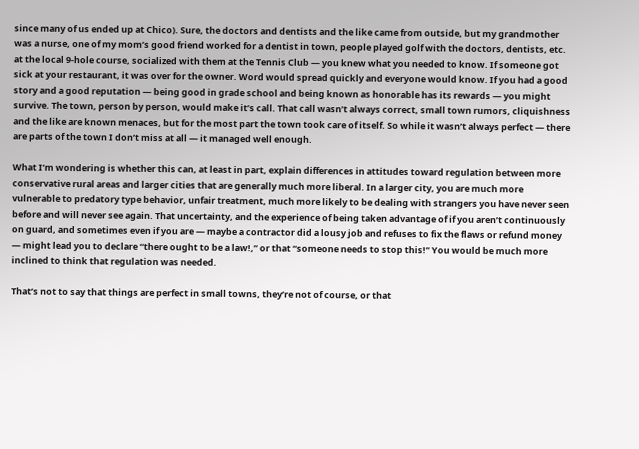since many of us ended up at Chico). Sure, the doctors and dentists and the like came from outside, but my grandmother was a nurse, one of my mom’s good friend worked for a dentist in town, people played golf with the doctors, dentists, etc. at the local 9-hole course, socialized with them at the Tennis Club — you knew what you needed to know. If someone got sick at your restaurant, it was over for the owner. Word would spread quickly and everyone would know. If you had a good story and a good reputation — being good in grade school and being known as honorable has its rewards — you might survive. The town, person by person, would make it’s call. That call wasn’t always correct, small town rumors, cliquishness and the like are known menaces, but for the most part the town took care of itself. So while it wasn’t always perfect — there are parts of the town I don’t miss at all — it managed well enough.

What I’m wondering is whether this can, at least in part, explain differences in attitudes toward regulation between more conservative rural areas and larger cities that are generally much more liberal. In a larger city, you are much more vulnerable to predatory type behavior, unfair treatment, much more likely to be dealing with strangers you have never seen before and will never see again. That uncertainty, and the experience of being taken advantage of if you aren’t continuously on guard, and sometimes even if you are — maybe a contractor did a lousy job and refuses to fix the flaws or refund money — might lead you to declare “there ought to be a law!,” or that “someone needs to stop this!” You would be much more inclined to think that regulation was needed.

That’s not to say that things are perfect in small towns, they’re not of course, or that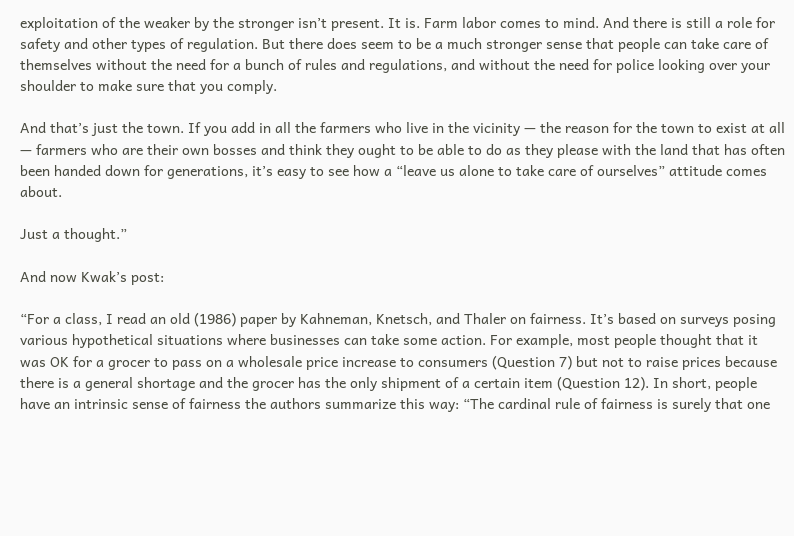exploitation of the weaker by the stronger isn’t present. It is. Farm labor comes to mind. And there is still a role for safety and other types of regulation. But there does seem to be a much stronger sense that people can take care of themselves without the need for a bunch of rules and regulations, and without the need for police looking over your shoulder to make sure that you comply.

And that’s just the town. If you add in all the farmers who live in the vicinity — the reason for the town to exist at all — farmers who are their own bosses and think they ought to be able to do as they please with the land that has often been handed down for generations, it’s easy to see how a “leave us alone to take care of ourselves” attitude comes about.

Just a thought.”

And now Kwak’s post:

“For a class, I read an old (1986) paper by Kahneman, Knetsch, and Thaler on fairness. It’s based on surveys posing various hypothetical situations where businesses can take some action. For example, most people thought that it was OK for a grocer to pass on a wholesale price increase to consumers (Question 7) but not to raise prices because there is a general shortage and the grocer has the only shipment of a certain item (Question 12). In short, people have an intrinsic sense of fairness the authors summarize this way: “The cardinal rule of fairness is surely that one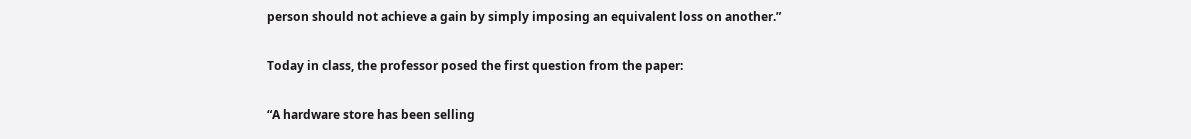person should not achieve a gain by simply imposing an equivalent loss on another.”

Today in class, the professor posed the first question from the paper:

“A hardware store has been selling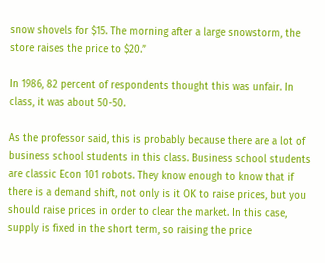snow shovels for $15. The morning after a large snowstorm, the store raises the price to $20.”

In 1986, 82 percent of respondents thought this was unfair. In class, it was about 50-50.

As the professor said, this is probably because there are a lot of business school students in this class. Business school students are classic Econ 101 robots. They know enough to know that if there is a demand shift, not only is it OK to raise prices, but you should raise prices in order to clear the market. In this case, supply is fixed in the short term, so raising the price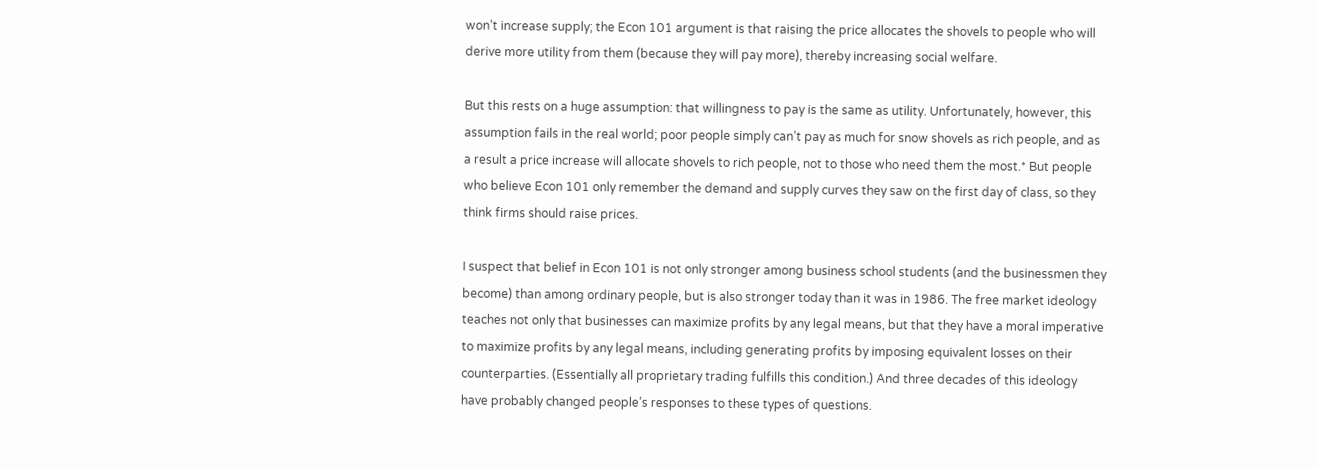won’t increase supply; the Econ 101 argument is that raising the price allocates the shovels to people who will derive more utility from them (because they will pay more), thereby increasing social welfare.

But this rests on a huge assumption: that willingness to pay is the same as utility. Unfortunately, however, this assumption fails in the real world; poor people simply can’t pay as much for snow shovels as rich people, and as a result a price increase will allocate shovels to rich people, not to those who need them the most.* But people who believe Econ 101 only remember the demand and supply curves they saw on the first day of class, so they think firms should raise prices.

I suspect that belief in Econ 101 is not only stronger among business school students (and the businessmen they become) than among ordinary people, but is also stronger today than it was in 1986. The free market ideology teaches not only that businesses can maximize profits by any legal means, but that they have a moral imperative to maximize profits by any legal means, including generating profits by imposing equivalent losses on their counterparties. (Essentially all proprietary trading fulfills this condition.) And three decades of this ideology have probably changed people’s responses to these types of questions.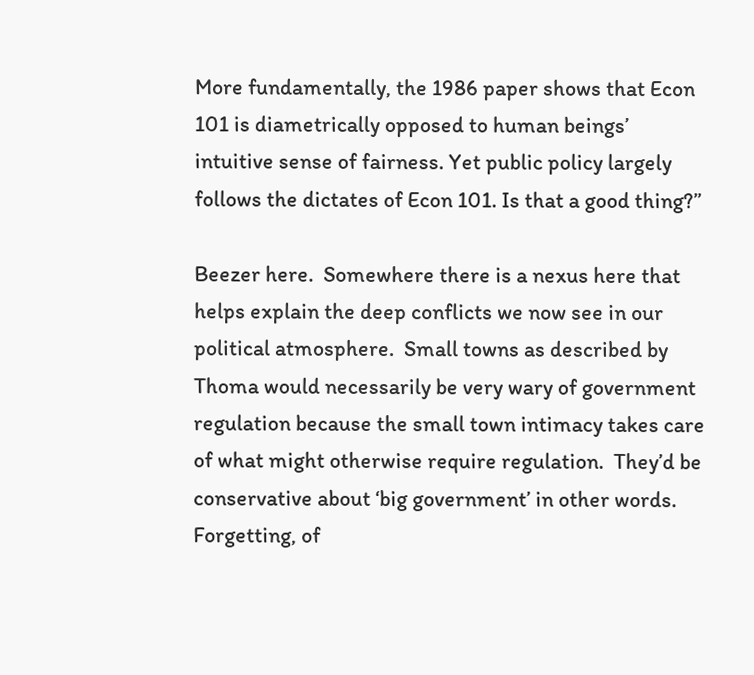More fundamentally, the 1986 paper shows that Econ 101 is diametrically opposed to human beings’ intuitive sense of fairness. Yet public policy largely follows the dictates of Econ 101. Is that a good thing?”

Beezer here.  Somewhere there is a nexus here that helps explain the deep conflicts we now see in our political atmosphere.  Small towns as described by Thoma would necessarily be very wary of government regulation because the small town intimacy takes care of what might otherwise require regulation.  They’d be conservative about ‘big government’ in other words.  Forgetting, of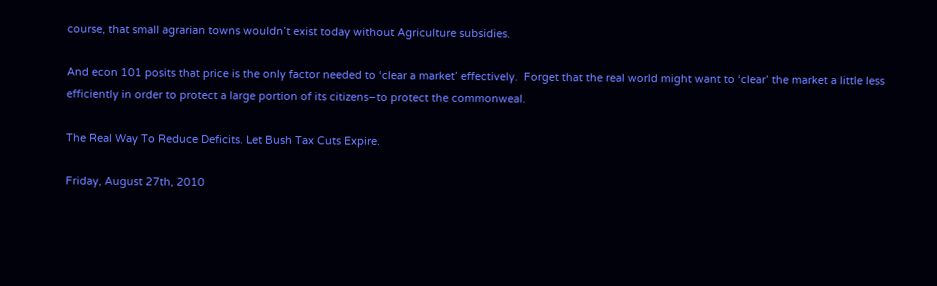course, that small agrarian towns wouldn’t exist today without Agriculture subsidies.

And econ 101 posits that price is the only factor needed to ‘clear a market’ effectively.  Forget that the real world might want to ‘clear’ the market a little less efficiently in order to protect a large portion of its citizens–to protect the commonweal.

The Real Way To Reduce Deficits. Let Bush Tax Cuts Expire.

Friday, August 27th, 2010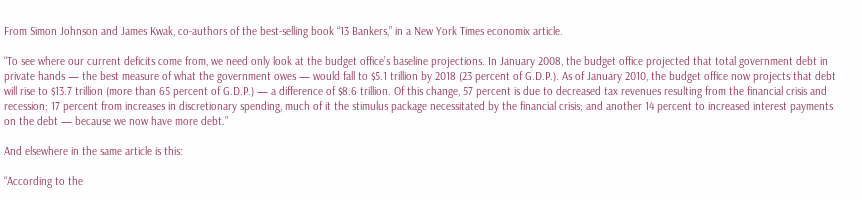From Simon Johnson and James Kwak, co-authors of the best-selling book “13 Bankers,” in a New York Times economix article.

“To see where our current deficits come from, we need only look at the budget office’s baseline projections. In January 2008, the budget office projected that total government debt in private hands — the best measure of what the government owes — would fall to $5.1 trillion by 2018 (23 percent of G.D.P.). As of January 2010, the budget office now projects that debt will rise to $13.7 trillion (more than 65 percent of G.D.P.) — a difference of $8.6 trillion. Of this change, 57 percent is due to decreased tax revenues resulting from the financial crisis and recession; 17 percent from increases in discretionary spending, much of it the stimulus package necessitated by the financial crisis; and another 14 percent to increased interest payments on the debt — because we now have more debt.”

And elsewhere in the same article is this:

“According to the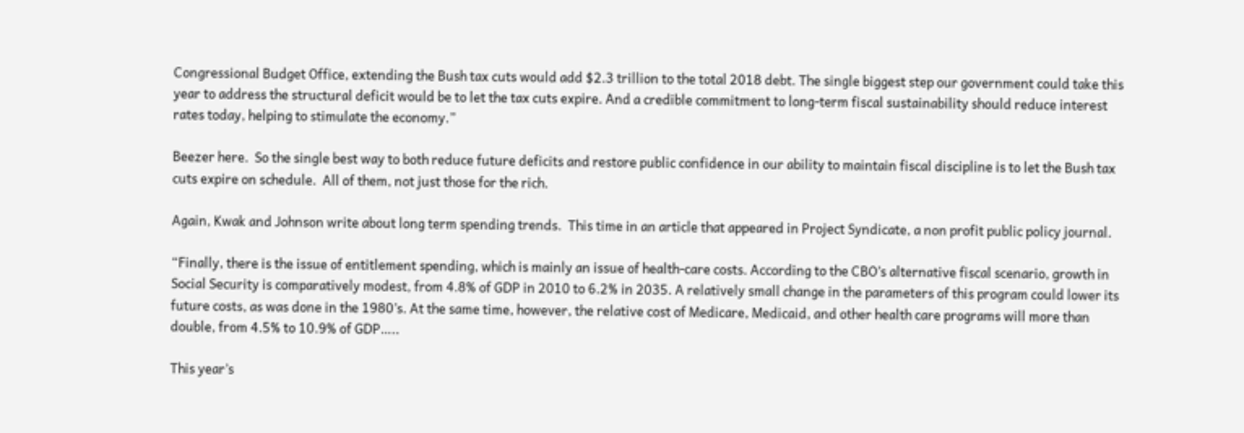Congressional Budget Office, extending the Bush tax cuts would add $2.3 trillion to the total 2018 debt. The single biggest step our government could take this year to address the structural deficit would be to let the tax cuts expire. And a credible commitment to long-term fiscal sustainability should reduce interest rates today, helping to stimulate the economy.”

Beezer here.  So the single best way to both reduce future deficits and restore public confidence in our ability to maintain fiscal discipline is to let the Bush tax cuts expire on schedule.  All of them, not just those for the rich.

Again, Kwak and Johnson write about long term spending trends.  This time in an article that appeared in Project Syndicate, a non profit public policy journal.

“Finally, there is the issue of entitlement spending, which is mainly an issue of health-care costs. According to the CBO’s alternative fiscal scenario, growth in Social Security is comparatively modest, from 4.8% of GDP in 2010 to 6.2% in 2035. A relatively small change in the parameters of this program could lower its future costs, as was done in the 1980’s. At the same time, however, the relative cost of Medicare, Medicaid, and other health care programs will more than double, from 4.5% to 10.9% of GDP…..

This year’s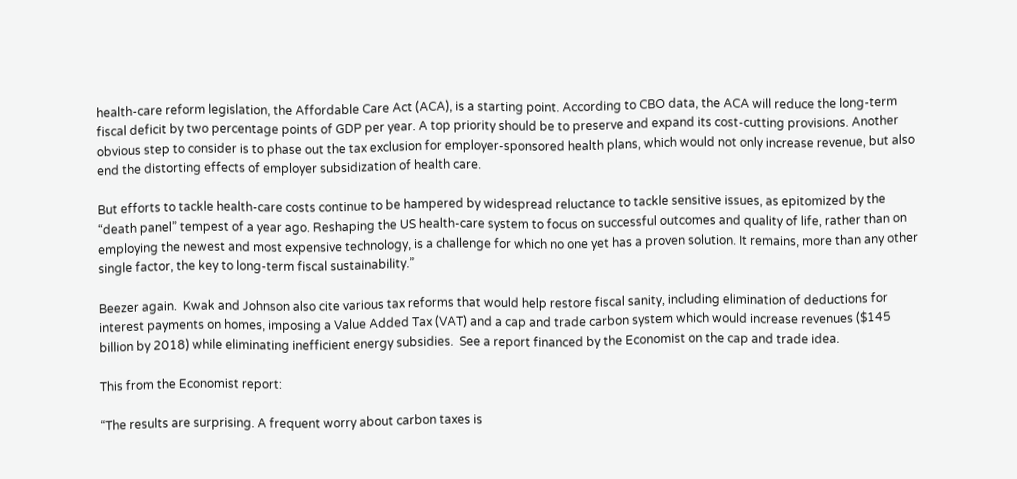health-care reform legislation, the Affordable Care Act (ACA), is a starting point. According to CBO data, the ACA will reduce the long-term fiscal deficit by two percentage points of GDP per year. A top priority should be to preserve and expand its cost-cutting provisions. Another obvious step to consider is to phase out the tax exclusion for employer-sponsored health plans, which would not only increase revenue, but also end the distorting effects of employer subsidization of health care.

But efforts to tackle health-care costs continue to be hampered by widespread reluctance to tackle sensitive issues, as epitomized by the “death panel” tempest of a year ago. Reshaping the US health-care system to focus on successful outcomes and quality of life, rather than on employing the newest and most expensive technology, is a challenge for which no one yet has a proven solution. It remains, more than any other single factor, the key to long-term fiscal sustainability.”

Beezer again.  Kwak and Johnson also cite various tax reforms that would help restore fiscal sanity, including elimination of deductions for interest payments on homes, imposing a Value Added Tax (VAT) and a cap and trade carbon system which would increase revenues ($145 billion by 2018) while eliminating inefficient energy subsidies.  See a report financed by the Economist on the cap and trade idea.

This from the Economist report:

“The results are surprising. A frequent worry about carbon taxes is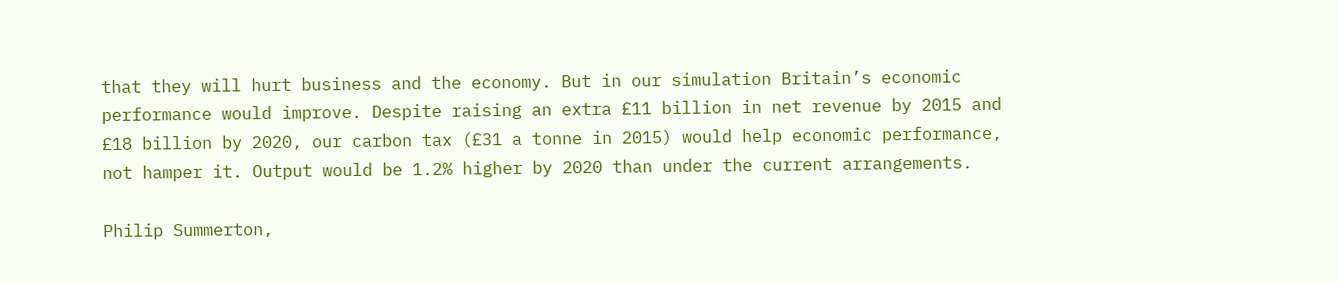that they will hurt business and the economy. But in our simulation Britain’s economic performance would improve. Despite raising an extra £11 billion in net revenue by 2015 and £18 billion by 2020, our carbon tax (£31 a tonne in 2015) would help economic performance, not hamper it. Output would be 1.2% higher by 2020 than under the current arrangements.

Philip Summerton,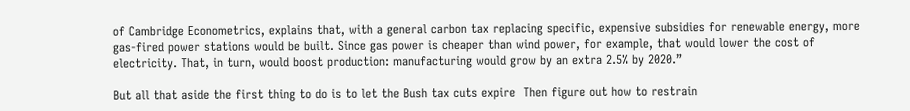of Cambridge Econometrics, explains that, with a general carbon tax replacing specific, expensive subsidies for renewable energy, more gas-fired power stations would be built. Since gas power is cheaper than wind power, for example, that would lower the cost of electricity. That, in turn, would boost production: manufacturing would grow by an extra 2.5% by 2020.”

But all that aside the first thing to do is to let the Bush tax cuts expire  Then figure out how to restrain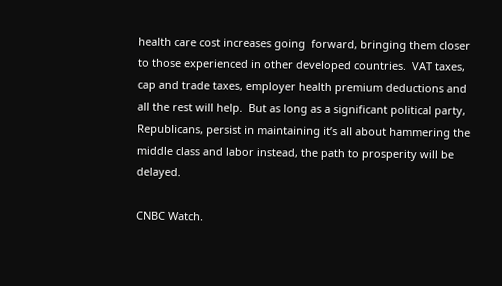health care cost increases going  forward, bringing them closer to those experienced in other developed countries.  VAT taxes, cap and trade taxes, employer health premium deductions and all the rest will help.  But as long as a significant political party, Republicans, persist in maintaining it’s all about hammering the middle class and labor instead, the path to prosperity will be delayed.

CNBC Watch.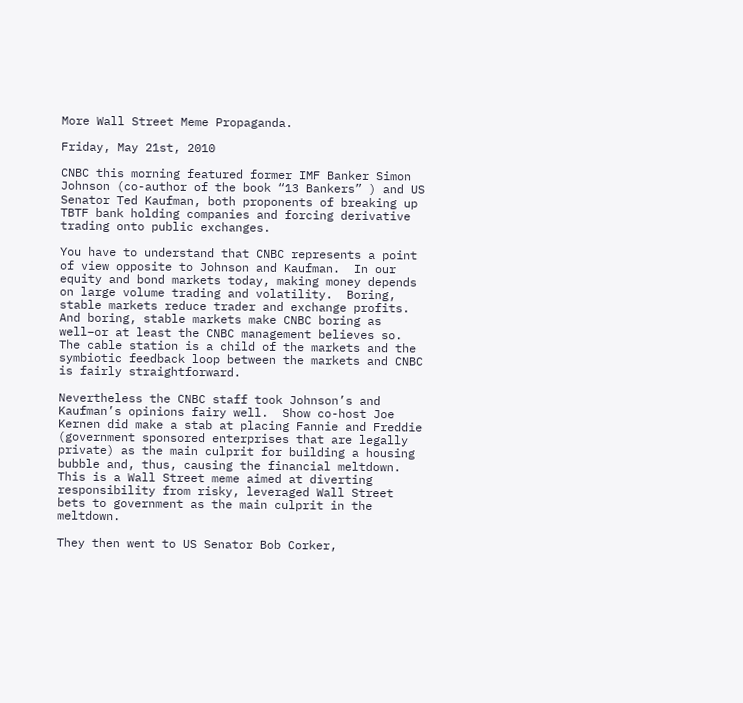More Wall Street Meme Propaganda.

Friday, May 21st, 2010

CNBC this morning featured former IMF Banker Simon Johnson (co-author of the book “13 Bankers” ) and US Senator Ted Kaufman, both proponents of breaking up TBTF bank holding companies and forcing derivative trading onto public exchanges.

You have to understand that CNBC represents a point of view opposite to Johnson and Kaufman.  In our equity and bond markets today, making money depends on large volume trading and volatility.  Boring, stable markets reduce trader and exchange profits.  And boring, stable markets make CNBC boring as well–or at least the CNBC management believes so.  The cable station is a child of the markets and the symbiotic feedback loop between the markets and CNBC is fairly straightforward.

Nevertheless the CNBC staff took Johnson’s and Kaufman’s opinions fairy well.  Show co-host Joe Kernen did make a stab at placing Fannie and Freddie (government sponsored enterprises that are legally private) as the main culprit for building a housing bubble and, thus, causing the financial meltdown.  This is a Wall Street meme aimed at diverting responsibility from risky, leveraged Wall Street bets to government as the main culprit in the meltdown.

They then went to US Senator Bob Corker,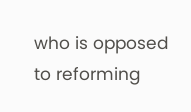who is opposed to reforming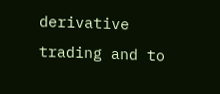derivative trading and to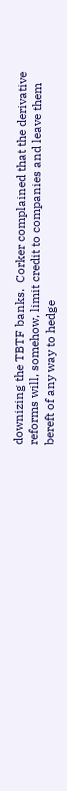downizing the TBTF banks.  Corker complained that the derivative reforms will, somehow, limit credit to companies and leave them bereft of any way to hedge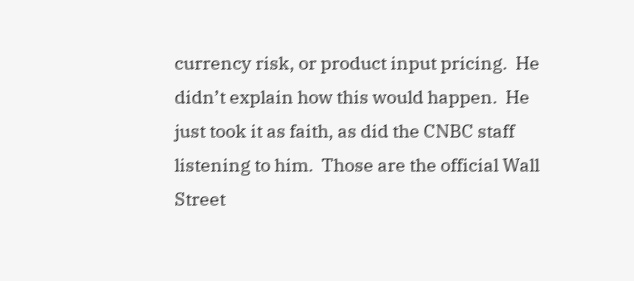currency risk, or product input pricing.  He didn’t explain how this would happen.  He just took it as faith, as did the CNBC staff listening to him.  Those are the official Wall Street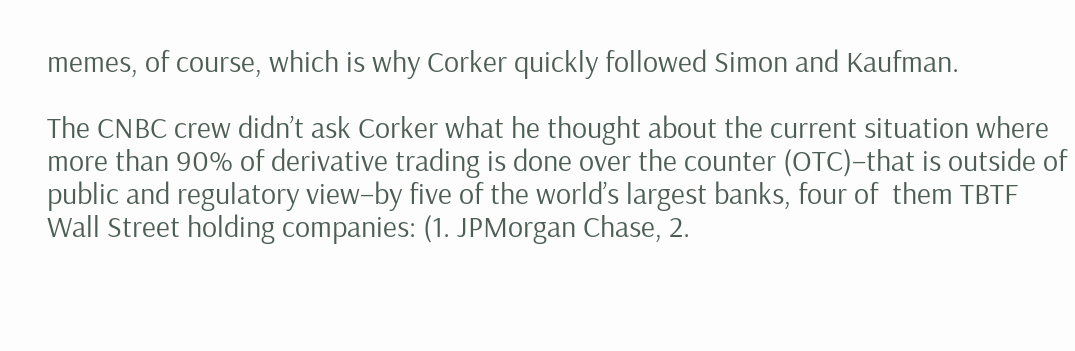memes, of course, which is why Corker quickly followed Simon and Kaufman.

The CNBC crew didn’t ask Corker what he thought about the current situation where more than 90% of derivative trading is done over the counter (OTC)–that is outside of public and regulatory view–by five of the world’s largest banks, four of  them TBTF Wall Street holding companies: (1. JPMorgan Chase, 2.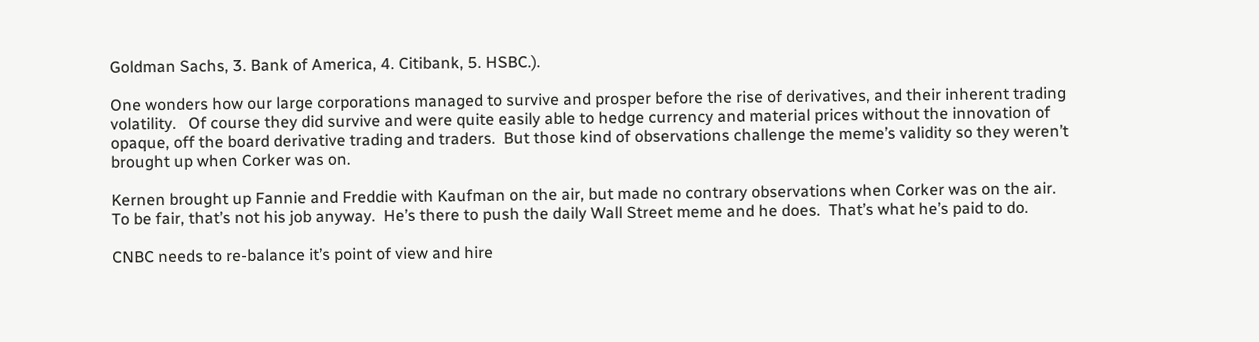Goldman Sachs, 3. Bank of America, 4. Citibank, 5. HSBC.).

One wonders how our large corporations managed to survive and prosper before the rise of derivatives, and their inherent trading volatility.   Of course they did survive and were quite easily able to hedge currency and material prices without the innovation of opaque, off the board derivative trading and traders.  But those kind of observations challenge the meme’s validity so they weren’t brought up when Corker was on.

Kernen brought up Fannie and Freddie with Kaufman on the air, but made no contrary observations when Corker was on the air.  To be fair, that’s not his job anyway.  He’s there to push the daily Wall Street meme and he does.  That’s what he’s paid to do.

CNBC needs to re-balance it’s point of view and hire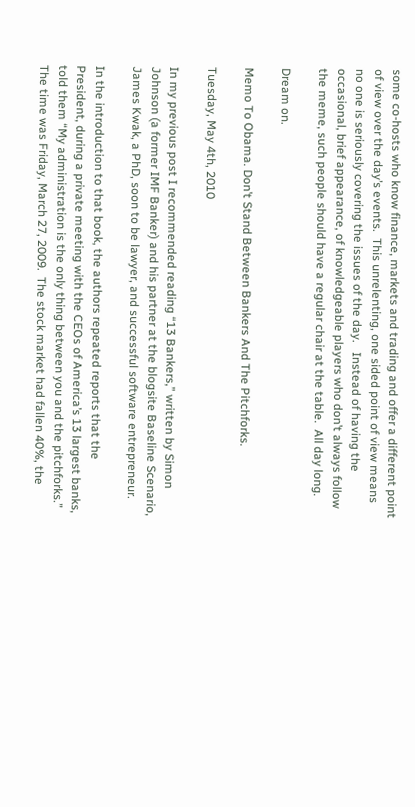some co-hosts who know finance, markets and trading and offer a different point of view over the day’s events.  This unrelenting, one sided point of view means no one is seriously covering the issues of the day.   Instead of having the occasional, brief appearance, of knowledgeable players who don’t always follow the meme, such people should have a regular chair at the table.  All day long.

Dream on.

Memo To Obama. Don’t Stand Between Bankers And The Pitchforks.

Tuesday, May 4th, 2010

In my previous post I recommended reading “13 Bankers,” written by Simon Johnson (a former IMF Banker) and his partner at the blogsite Baseline Scenario, James Kwak, a PhD, soon to be lawyer, and successful software entrepreneur.

In the introduction to that book, the authors repeated reports that the President, during a private meeting with the CEOs of America’s 13 largest banks, told them “My administration is the only thing between you and the pitchforks.”  The time was Friday, March 27, 2009.  The stock market had fallen 40%, the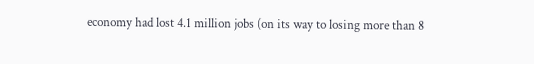economy had lost 4.1 million jobs (on its way to losing more than 8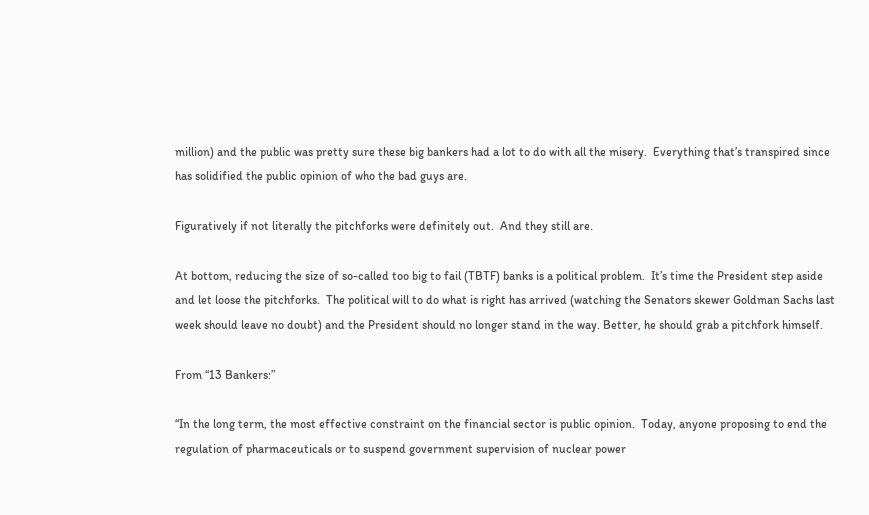million) and the public was pretty sure these big bankers had a lot to do with all the misery.  Everything that’s transpired since has solidified the public opinion of who the bad guys are.

Figuratively if not literally the pitchforks were definitely out.  And they still are.

At bottom, reducing the size of so-called too big to fail (TBTF) banks is a political problem.  It’s time the President step aside and let loose the pitchforks.  The political will to do what is right has arrived (watching the Senators skewer Goldman Sachs last week should leave no doubt) and the President should no longer stand in the way. Better, he should grab a pitchfork himself.

From “13 Bankers:”

“In the long term, the most effective constraint on the financial sector is public opinion.  Today, anyone proposing to end the regulation of pharmaceuticals or to suspend government supervision of nuclear power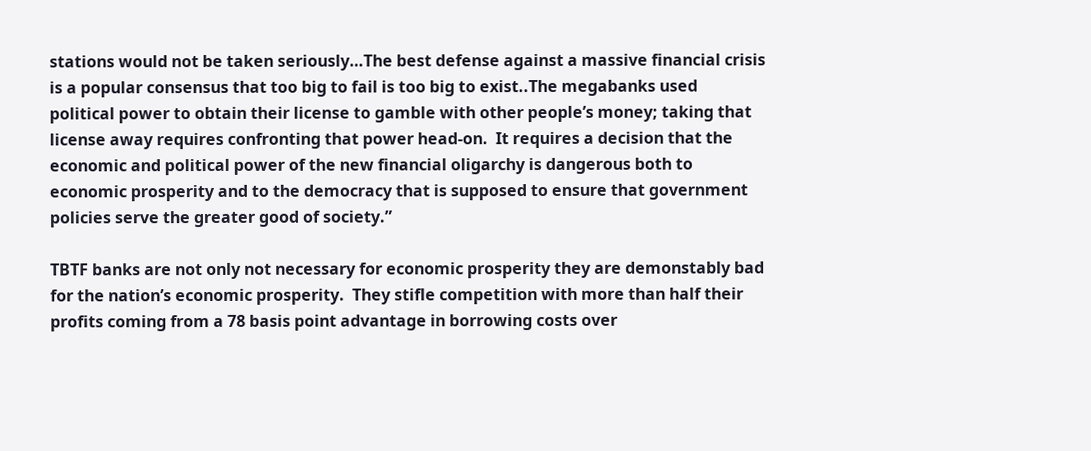stations would not be taken seriously…The best defense against a massive financial crisis is a popular consensus that too big to fail is too big to exist..The megabanks used political power to obtain their license to gamble with other people’s money; taking that license away requires confronting that power head-on.  It requires a decision that the economic and political power of the new financial oligarchy is dangerous both to economic prosperity and to the democracy that is supposed to ensure that government policies serve the greater good of society.”

TBTF banks are not only not necessary for economic prosperity they are demonstably bad for the nation’s economic prosperity.  They stifle competition with more than half their profits coming from a 78 basis point advantage in borrowing costs over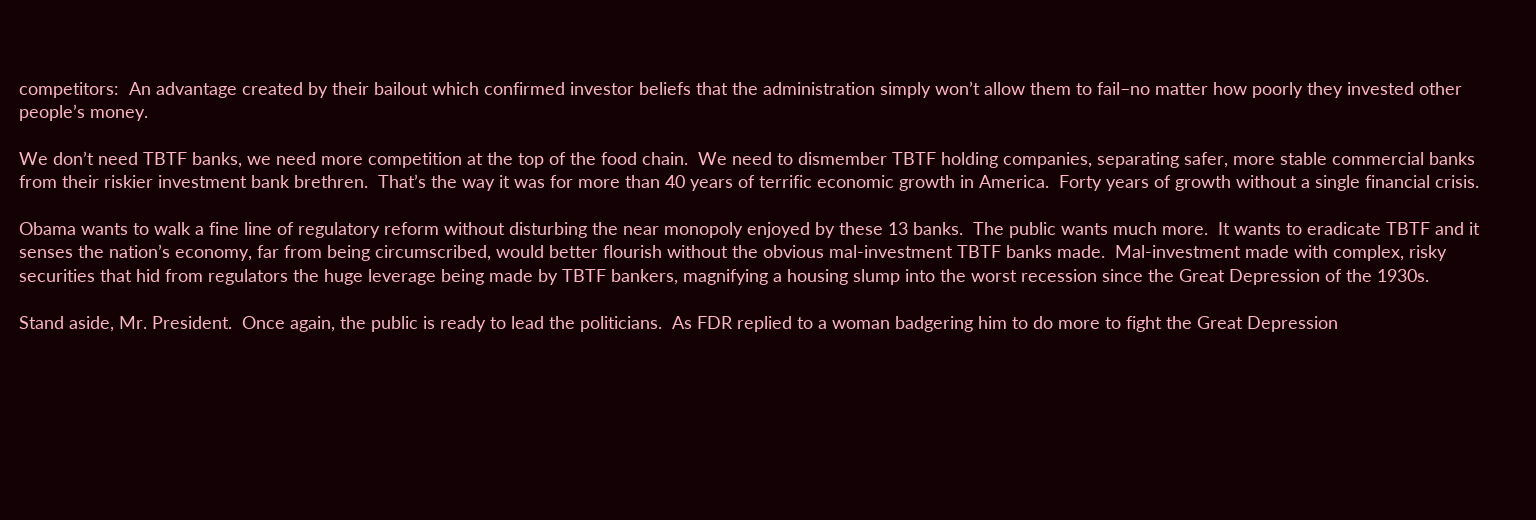competitors:  An advantage created by their bailout which confirmed investor beliefs that the administration simply won’t allow them to fail–no matter how poorly they invested other people’s money.

We don’t need TBTF banks, we need more competition at the top of the food chain.  We need to dismember TBTF holding companies, separating safer, more stable commercial banks from their riskier investment bank brethren.  That’s the way it was for more than 40 years of terrific economic growth in America.  Forty years of growth without a single financial crisis.

Obama wants to walk a fine line of regulatory reform without disturbing the near monopoly enjoyed by these 13 banks.  The public wants much more.  It wants to eradicate TBTF and it senses the nation’s economy, far from being circumscribed, would better flourish without the obvious mal-investment TBTF banks made.  Mal-investment made with complex, risky securities that hid from regulators the huge leverage being made by TBTF bankers, magnifying a housing slump into the worst recession since the Great Depression of the 1930s.

Stand aside, Mr. President.  Once again, the public is ready to lead the politicians.  As FDR replied to a woman badgering him to do more to fight the Great Depression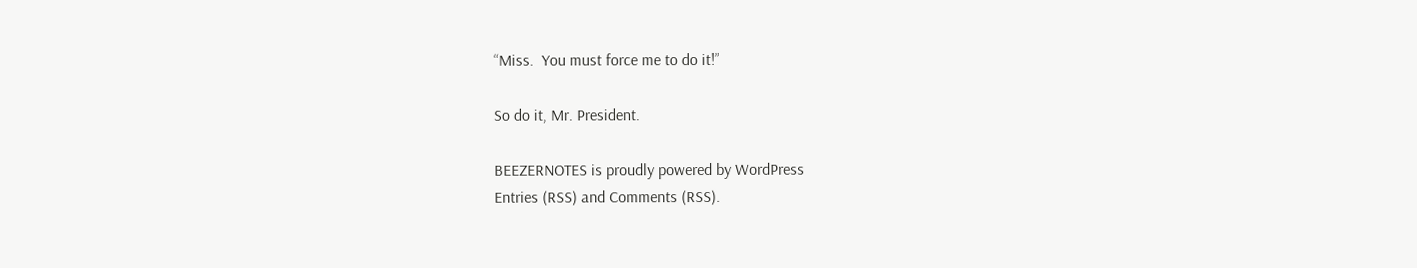“Miss.  You must force me to do it!”

So do it, Mr. President.

BEEZERNOTES is proudly powered by WordPress
Entries (RSS) and Comments (RSS).